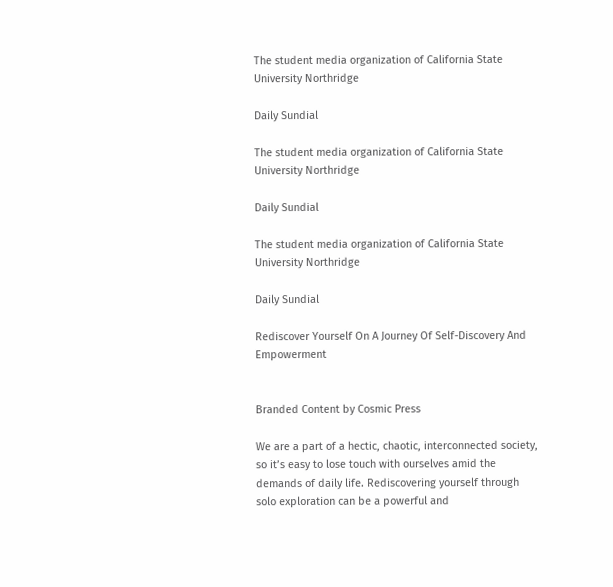The student media organization of California State University Northridge

Daily Sundial

The student media organization of California State University Northridge

Daily Sundial

The student media organization of California State University Northridge

Daily Sundial

Rediscover Yourself On A Journey Of Self-Discovery And Empowerment


Branded Content by Cosmic Press

We are a part of a hectic, chaotic, interconnected society, so it’s easy to lose touch with ourselves amid the demands of daily life. Rediscovering yourself through solo exploration can be a powerful and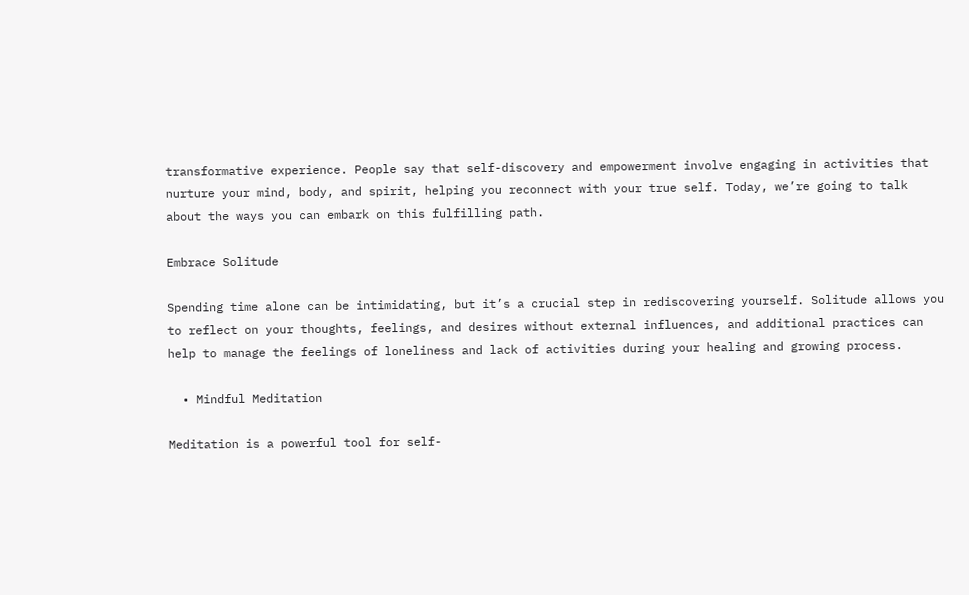transformative experience. People say that self-discovery and empowerment involve engaging in activities that nurture your mind, body, and spirit, helping you reconnect with your true self. Today, we’re going to talk about the ways you can embark on this fulfilling path.

Embrace Solitude

Spending time alone can be intimidating, but it’s a crucial step in rediscovering yourself. Solitude allows you to reflect on your thoughts, feelings, and desires without external influences, and additional practices can help to manage the feelings of loneliness and lack of activities during your healing and growing process.

  • Mindful Meditation

Meditation is a powerful tool for self-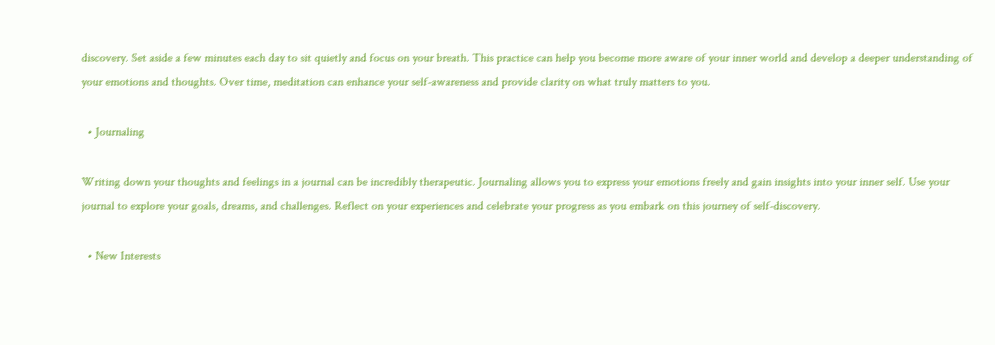discovery. Set aside a few minutes each day to sit quietly and focus on your breath. This practice can help you become more aware of your inner world and develop a deeper understanding of your emotions and thoughts. Over time, meditation can enhance your self-awareness and provide clarity on what truly matters to you.

  • Journaling

Writing down your thoughts and feelings in a journal can be incredibly therapeutic. Journaling allows you to express your emotions freely and gain insights into your inner self. Use your journal to explore your goals, dreams, and challenges. Reflect on your experiences and celebrate your progress as you embark on this journey of self-discovery.

  • New Interests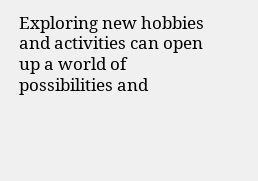Exploring new hobbies and activities can open up a world of possibilities and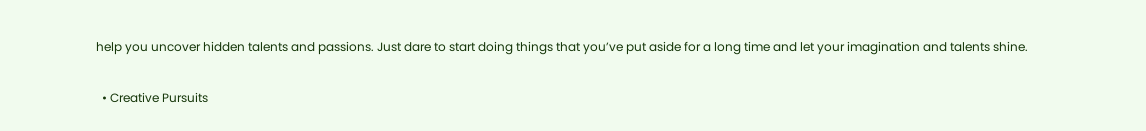help you uncover hidden talents and passions. Just dare to start doing things that you’ve put aside for a long time and let your imagination and talents shine.

  • Creative Pursuits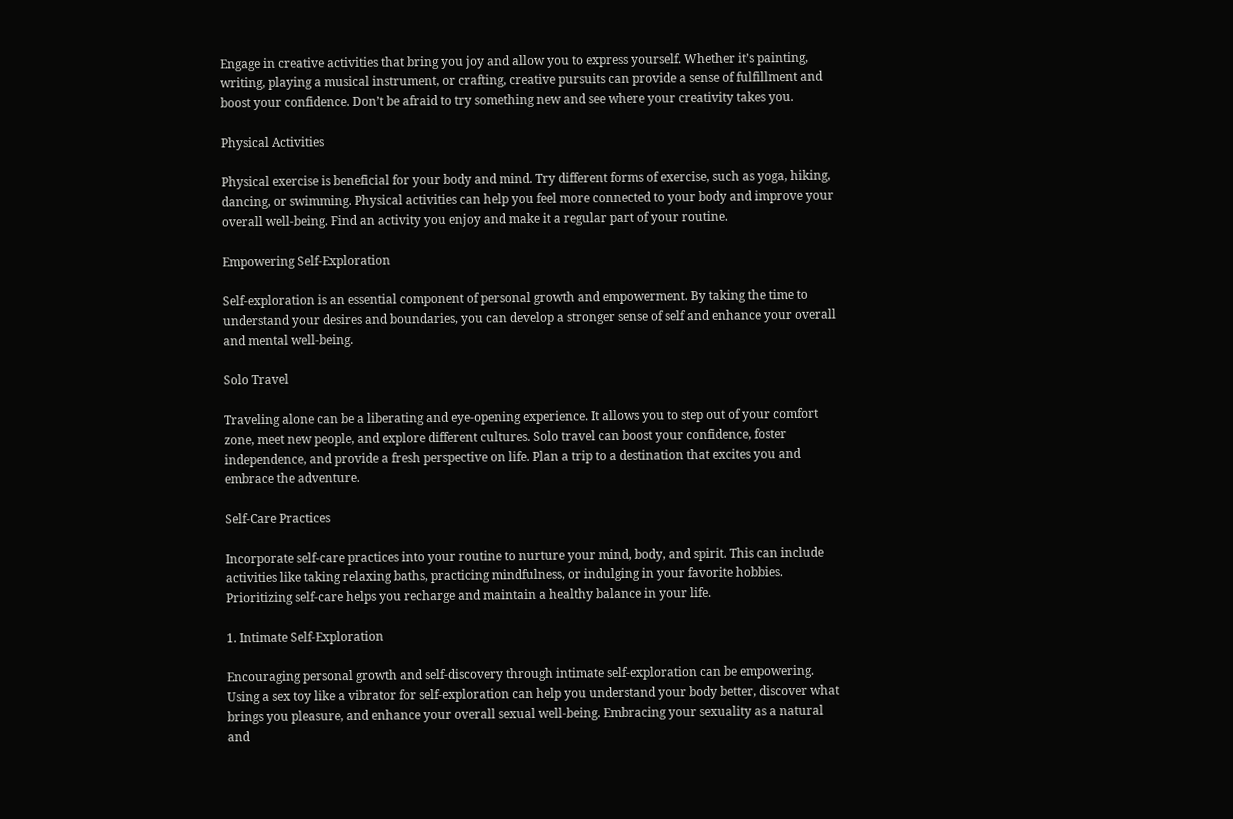Engage in creative activities that bring you joy and allow you to express yourself. Whether it’s painting, writing, playing a musical instrument, or crafting, creative pursuits can provide a sense of fulfillment and boost your confidence. Don’t be afraid to try something new and see where your creativity takes you.

Physical Activities

Physical exercise is beneficial for your body and mind. Try different forms of exercise, such as yoga, hiking, dancing, or swimming. Physical activities can help you feel more connected to your body and improve your overall well-being. Find an activity you enjoy and make it a regular part of your routine.

Empowering Self-Exploration

Self-exploration is an essential component of personal growth and empowerment. By taking the time to understand your desires and boundaries, you can develop a stronger sense of self and enhance your overall and mental well-being.

Solo Travel

Traveling alone can be a liberating and eye-opening experience. It allows you to step out of your comfort zone, meet new people, and explore different cultures. Solo travel can boost your confidence, foster independence, and provide a fresh perspective on life. Plan a trip to a destination that excites you and embrace the adventure.

Self-Care Practices

Incorporate self-care practices into your routine to nurture your mind, body, and spirit. This can include activities like taking relaxing baths, practicing mindfulness, or indulging in your favorite hobbies. Prioritizing self-care helps you recharge and maintain a healthy balance in your life.

1. Intimate Self-Exploration

Encouraging personal growth and self-discovery through intimate self-exploration can be empowering. Using a sex toy like a vibrator for self-exploration can help you understand your body better, discover what brings you pleasure, and enhance your overall sexual well-being. Embracing your sexuality as a natural and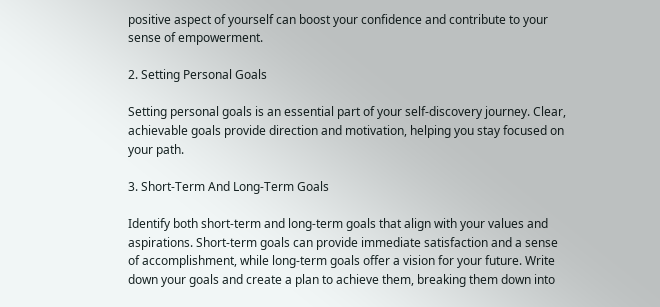positive aspect of yourself can boost your confidence and contribute to your sense of empowerment.

2. Setting Personal Goals

Setting personal goals is an essential part of your self-discovery journey. Clear, achievable goals provide direction and motivation, helping you stay focused on your path.

3. Short-Term And Long-Term Goals

Identify both short-term and long-term goals that align with your values and aspirations. Short-term goals can provide immediate satisfaction and a sense of accomplishment, while long-term goals offer a vision for your future. Write down your goals and create a plan to achieve them, breaking them down into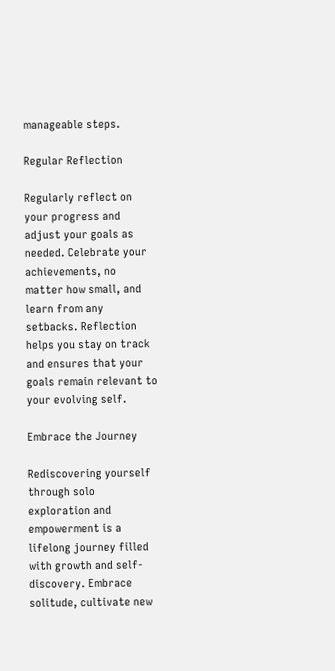manageable steps.

Regular Reflection

Regularly reflect on your progress and adjust your goals as needed. Celebrate your achievements, no matter how small, and learn from any setbacks. Reflection helps you stay on track and ensures that your goals remain relevant to your evolving self.

Embrace the Journey

Rediscovering yourself through solo exploration and empowerment is a lifelong journey filled with growth and self-discovery. Embrace solitude, cultivate new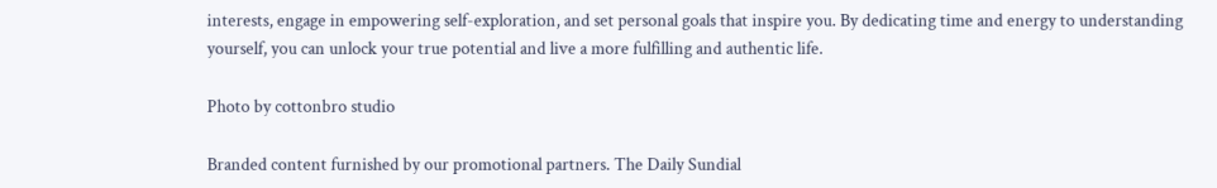interests, engage in empowering self-exploration, and set personal goals that inspire you. By dedicating time and energy to understanding yourself, you can unlock your true potential and live a more fulfilling and authentic life.

Photo by cottonbro studio

Branded content furnished by our promotional partners. The Daily Sundial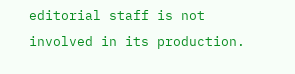editorial staff is not involved in its production.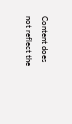Content does not reflect the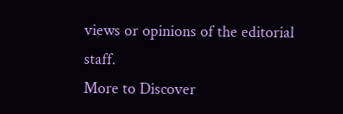views or opinions of the editorial staff.
More to Discover